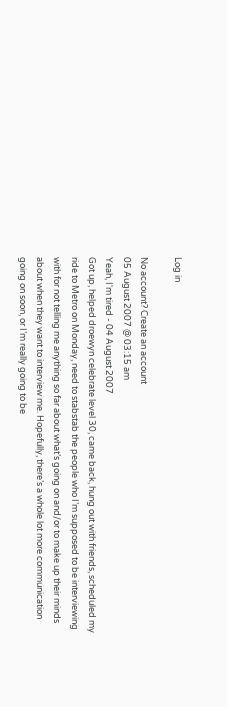Log in

No account? Create an account
05 August 2007 @ 03:15 am
Yeah, I'm tired - 04 August 2007
Got up, helped droewyn celebrate level 30, came back, hung out with friends, scheduled my ride to Metro on Monday, need to stabstab the people who I’m supposed to be interviewing with for not telling me anything so far about what’s going on and/or to make up their minds about when they want to interview me. Hopefully, there’s a whole lot more communication going on soon, or I’m really going to be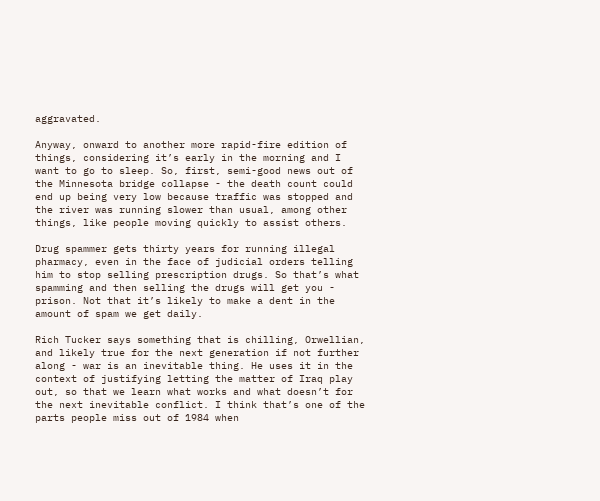aggravated.

Anyway, onward to another more rapid-fire edition of things, considering it’s early in the morning and I want to go to sleep. So, first, semi-good news out of the Minnesota bridge collapse - the death count could end up being very low because traffic was stopped and the river was running slower than usual, among other things, like people moving quickly to assist others.

Drug spammer gets thirty years for running illegal pharmacy, even in the face of judicial orders telling him to stop selling prescription drugs. So that’s what spamming and then selling the drugs will get you - prison. Not that it’s likely to make a dent in the amount of spam we get daily.

Rich Tucker says something that is chilling, Orwellian, and likely true for the next generation if not further along - war is an inevitable thing. He uses it in the context of justifying letting the matter of Iraq play out, so that we learn what works and what doesn’t for the next inevitable conflict. I think that’s one of the parts people miss out of 1984 when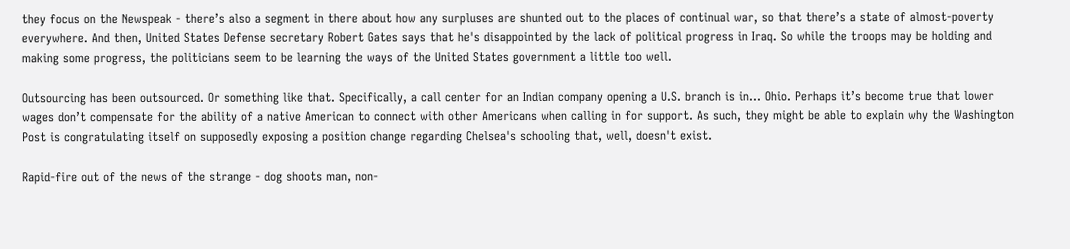they focus on the Newspeak - there’s also a segment in there about how any surpluses are shunted out to the places of continual war, so that there’s a state of almost-poverty everywhere. And then, United States Defense secretary Robert Gates says that he's disappointed by the lack of political progress in Iraq. So while the troops may be holding and making some progress, the politicians seem to be learning the ways of the United States government a little too well.

Outsourcing has been outsourced. Or something like that. Specifically, a call center for an Indian company opening a U.S. branch is in... Ohio. Perhaps it’s become true that lower wages don’t compensate for the ability of a native American to connect with other Americans when calling in for support. As such, they might be able to explain why the Washington Post is congratulating itself on supposedly exposing a position change regarding Chelsea's schooling that, well, doesn't exist.

Rapid-fire out of the news of the strange - dog shoots man, non-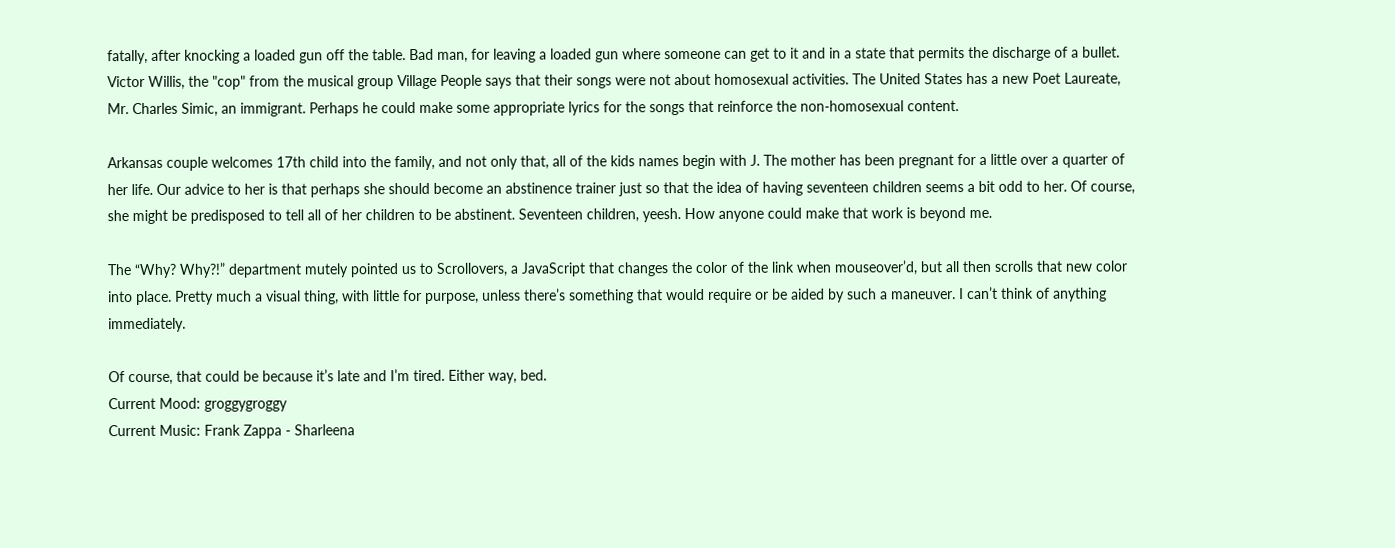fatally, after knocking a loaded gun off the table. Bad man, for leaving a loaded gun where someone can get to it and in a state that permits the discharge of a bullet. Victor Willis, the "cop" from the musical group Village People says that their songs were not about homosexual activities. The United States has a new Poet Laureate, Mr. Charles Simic, an immigrant. Perhaps he could make some appropriate lyrics for the songs that reinforce the non-homosexual content.

Arkansas couple welcomes 17th child into the family, and not only that, all of the kids names begin with J. The mother has been pregnant for a little over a quarter of her life. Our advice to her is that perhaps she should become an abstinence trainer just so that the idea of having seventeen children seems a bit odd to her. Of course, she might be predisposed to tell all of her children to be abstinent. Seventeen children, yeesh. How anyone could make that work is beyond me.

The “Why? Why?!” department mutely pointed us to Scrollovers, a JavaScript that changes the color of the link when mouseover’d, but all then scrolls that new color into place. Pretty much a visual thing, with little for purpose, unless there’s something that would require or be aided by such a maneuver. I can’t think of anything immediately.

Of course, that could be because it’s late and I’m tired. Either way, bed.
Current Mood: groggygroggy
Current Music: Frank Zappa - Sharleena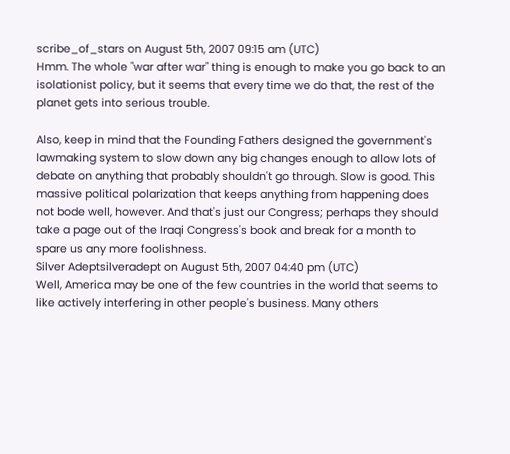scribe_of_stars on August 5th, 2007 09:15 am (UTC)
Hmm. The whole "war after war" thing is enough to make you go back to an isolationist policy, but it seems that every time we do that, the rest of the planet gets into serious trouble.

Also, keep in mind that the Founding Fathers designed the government's lawmaking system to slow down any big changes enough to allow lots of debate on anything that probably shouldn't go through. Slow is good. This massive political polarization that keeps anything from happening does not bode well, however. And that's just our Congress; perhaps they should take a page out of the Iraqi Congress's book and break for a month to spare us any more foolishness.
Silver Adeptsilveradept on August 5th, 2007 04:40 pm (UTC)
Well, America may be one of the few countries in the world that seems to like actively interfering in other people's business. Many others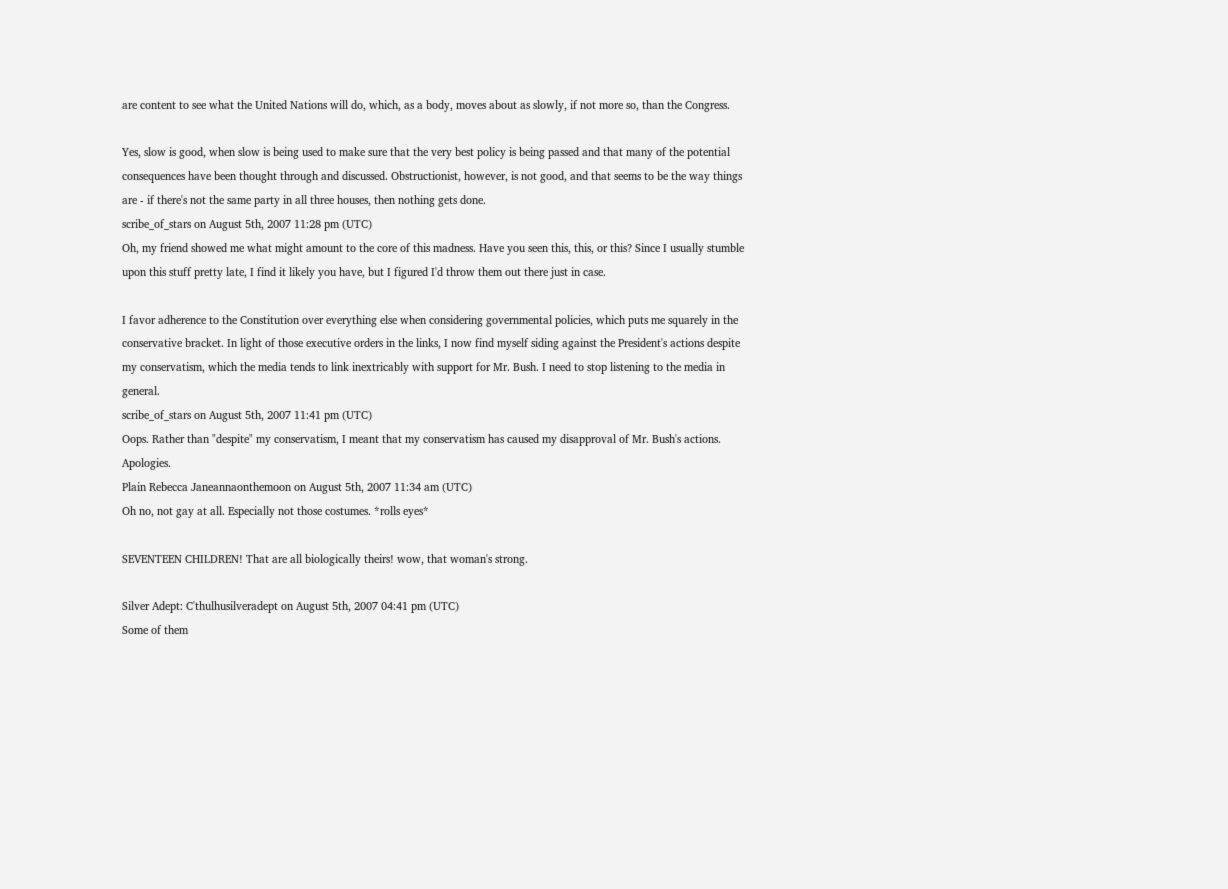are content to see what the United Nations will do, which, as a body, moves about as slowly, if not more so, than the Congress.

Yes, slow is good, when slow is being used to make sure that the very best policy is being passed and that many of the potential consequences have been thought through and discussed. Obstructionist, however, is not good, and that seems to be the way things are - if there's not the same party in all three houses, then nothing gets done.
scribe_of_stars on August 5th, 2007 11:28 pm (UTC)
Oh, my friend showed me what might amount to the core of this madness. Have you seen this, this, or this? Since I usually stumble upon this stuff pretty late, I find it likely you have, but I figured I'd throw them out there just in case.

I favor adherence to the Constitution over everything else when considering governmental policies, which puts me squarely in the conservative bracket. In light of those executive orders in the links, I now find myself siding against the President's actions despite my conservatism, which the media tends to link inextricably with support for Mr. Bush. I need to stop listening to the media in general.
scribe_of_stars on August 5th, 2007 11:41 pm (UTC)
Oops. Rather than "despite" my conservatism, I meant that my conservatism has caused my disapproval of Mr. Bush's actions. Apologies.
Plain Rebecca Janeannaonthemoon on August 5th, 2007 11:34 am (UTC)
Oh no, not gay at all. Especially not those costumes. *rolls eyes*

SEVENTEEN CHILDREN! That are all biologically theirs! wow, that woman's strong.

Silver Adept: C'thulhusilveradept on August 5th, 2007 04:41 pm (UTC)
Some of them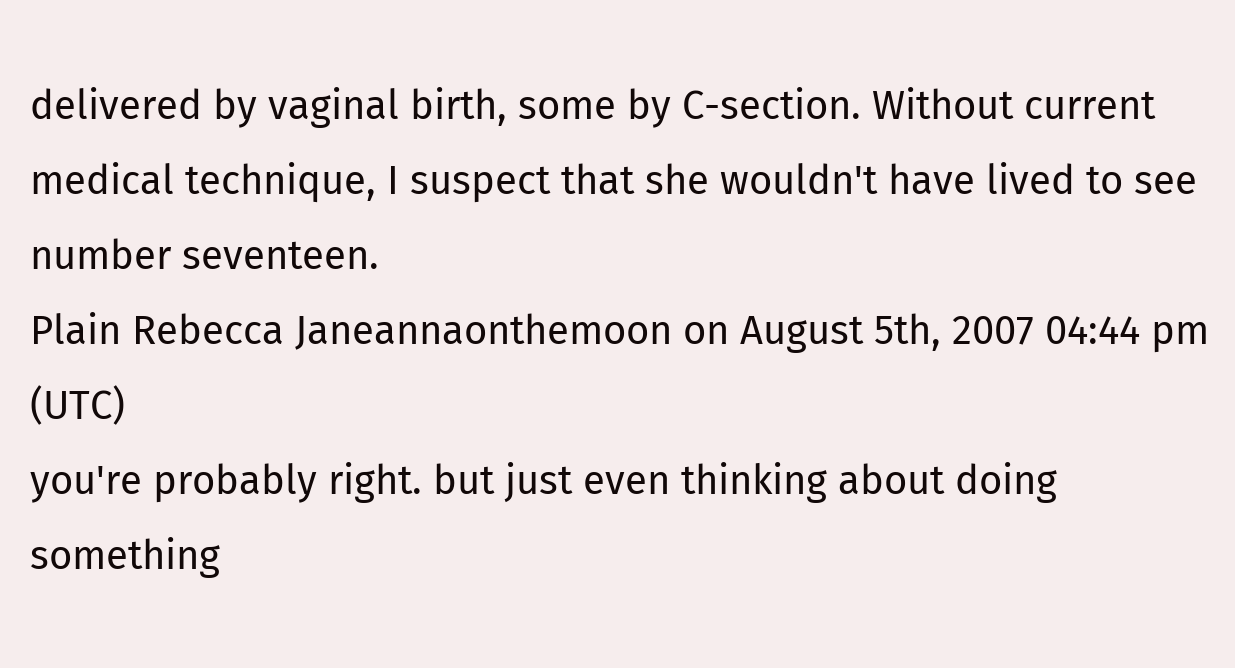delivered by vaginal birth, some by C-section. Without current medical technique, I suspect that she wouldn't have lived to see number seventeen.
Plain Rebecca Janeannaonthemoon on August 5th, 2007 04:44 pm (UTC)
you're probably right. but just even thinking about doing something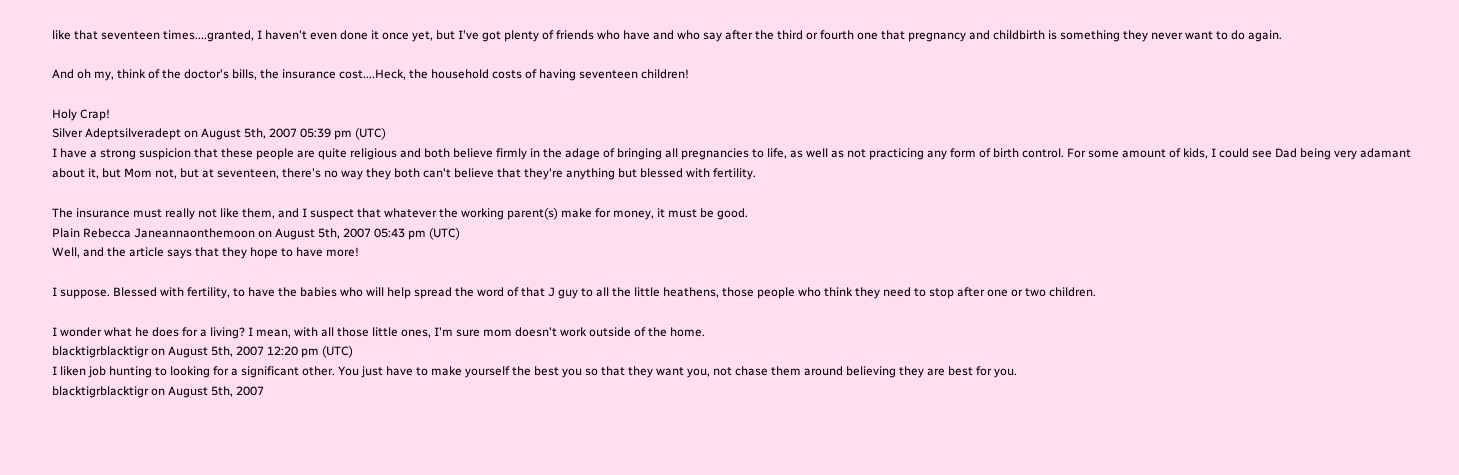like that seventeen times....granted, I haven't even done it once yet, but I've got plenty of friends who have and who say after the third or fourth one that pregnancy and childbirth is something they never want to do again.

And oh my, think of the doctor's bills, the insurance cost....Heck, the household costs of having seventeen children!

Holy Crap!
Silver Adeptsilveradept on August 5th, 2007 05:39 pm (UTC)
I have a strong suspicion that these people are quite religious and both believe firmly in the adage of bringing all pregnancies to life, as well as not practicing any form of birth control. For some amount of kids, I could see Dad being very adamant about it, but Mom not, but at seventeen, there's no way they both can't believe that they're anything but blessed with fertility.

The insurance must really not like them, and I suspect that whatever the working parent(s) make for money, it must be good.
Plain Rebecca Janeannaonthemoon on August 5th, 2007 05:43 pm (UTC)
Well, and the article says that they hope to have more!

I suppose. Blessed with fertility, to have the babies who will help spread the word of that J guy to all the little heathens, those people who think they need to stop after one or two children.

I wonder what he does for a living? I mean, with all those little ones, I'm sure mom doesn't work outside of the home.
blacktigrblacktigr on August 5th, 2007 12:20 pm (UTC)
I liken job hunting to looking for a significant other. You just have to make yourself the best you so that they want you, not chase them around believing they are best for you.
blacktigrblacktigr on August 5th, 2007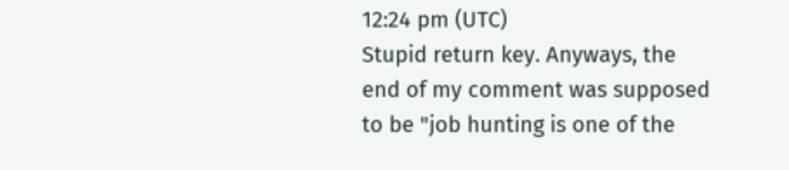12:24 pm (UTC)
Stupid return key. Anyways, the end of my comment was supposed to be "job hunting is one of the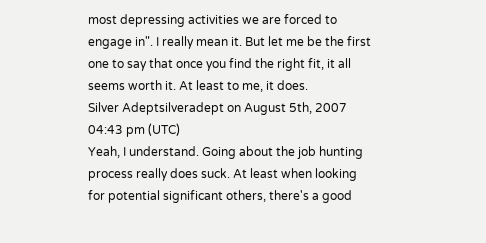most depressing activities we are forced to engage in". I really mean it. But let me be the first one to say that once you find the right fit, it all seems worth it. At least to me, it does.
Silver Adeptsilveradept on August 5th, 2007 04:43 pm (UTC)
Yeah, I understand. Going about the job hunting process really does suck. At least when looking for potential significant others, there's a good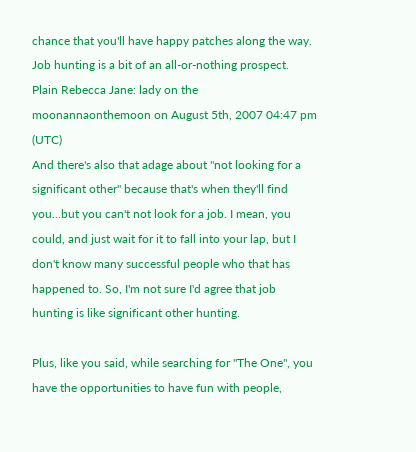chance that you'll have happy patches along the way. Job hunting is a bit of an all-or-nothing prospect.
Plain Rebecca Jane: lady on the moonannaonthemoon on August 5th, 2007 04:47 pm (UTC)
And there's also that adage about "not looking for a significant other" because that's when they'll find you...but you can't not look for a job. I mean, you could, and just wait for it to fall into your lap, but I don't know many successful people who that has happened to. So, I'm not sure I'd agree that job hunting is like significant other hunting.

Plus, like you said, while searching for "The One", you have the opportunities to have fun with people,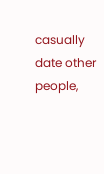casually date other people,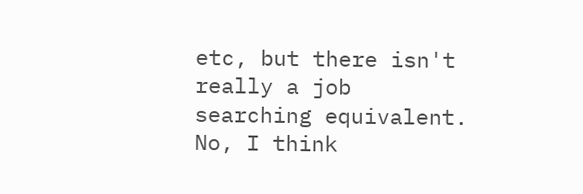etc, but there isn't really a job searching equivalent. No, I think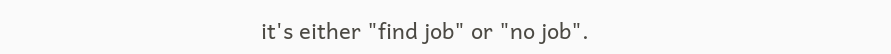it's either "find job" or "no job".